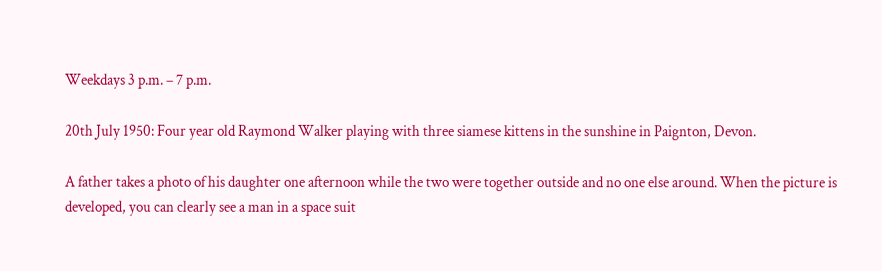Weekdays 3 p.m. – 7 p.m.

20th July 1950: Four year old Raymond Walker playing with three siamese kittens in the sunshine in Paignton, Devon.

A father takes a photo of his daughter one afternoon while the two were together outside and no one else around. When the picture is developed, you can clearly see a man in a space suit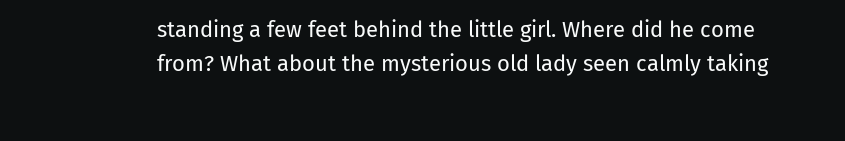standing a few feet behind the little girl. Where did he come from? What about the mysterious old lady seen calmly taking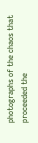photographs of the chaos that proceeded the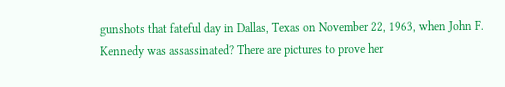gunshots that fateful day in Dallas, Texas on November 22, 1963, when John F. Kennedy was assassinated? There are pictures to prove her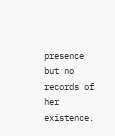presence but no records of her existence.